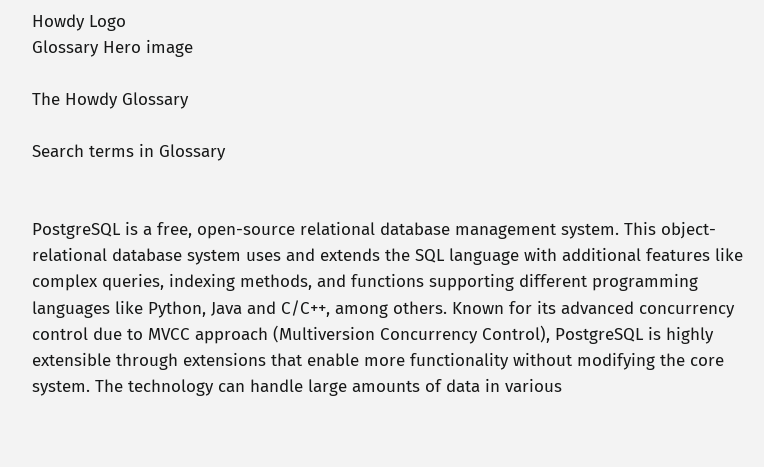Howdy Logo
Glossary Hero image

The Howdy Glossary

Search terms in Glossary


PostgreSQL is a free, open-source relational database management system. This object-relational database system uses and extends the SQL language with additional features like complex queries, indexing methods, and functions supporting different programming languages like Python, Java and C/C++, among others. Known for its advanced concurrency control due to MVCC approach (Multiversion Concurrency Control), PostgreSQL is highly extensible through extensions that enable more functionality without modifying the core system. The technology can handle large amounts of data in various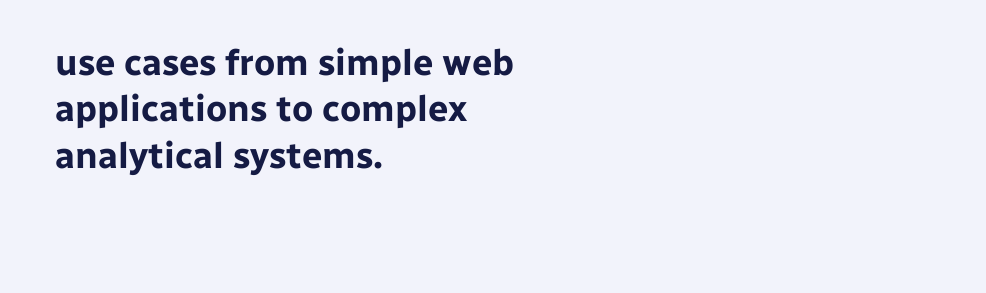use cases from simple web applications to complex analytical systems.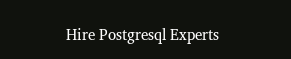Hire Postgresql Experts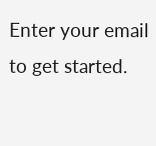Enter your email to get started.